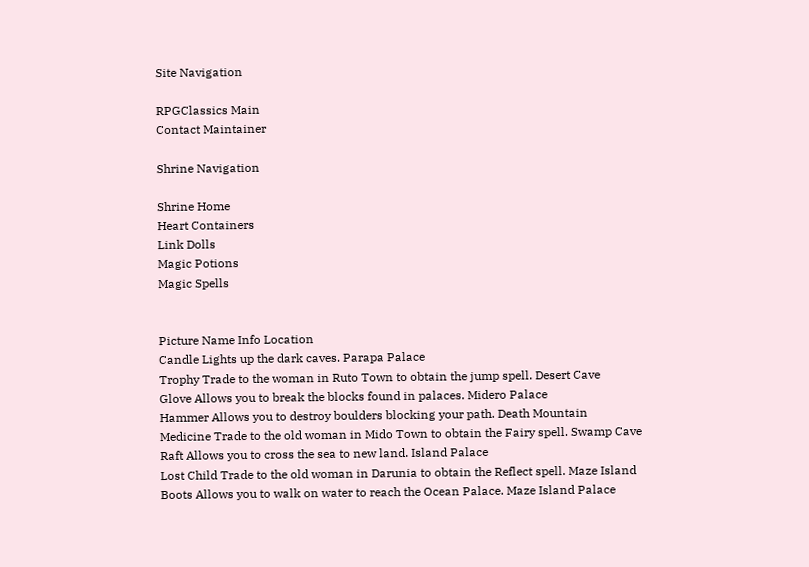Site Navigation

RPGClassics Main
Contact Maintainer

Shrine Navigation

Shrine Home
Heart Containers
Link Dolls
Magic Potions
Magic Spells


Picture Name Info Location
Candle Lights up the dark caves. Parapa Palace
Trophy Trade to the woman in Ruto Town to obtain the jump spell. Desert Cave
Glove Allows you to break the blocks found in palaces. Midero Palace
Hammer Allows you to destroy boulders blocking your path. Death Mountain
Medicine Trade to the old woman in Mido Town to obtain the Fairy spell. Swamp Cave
Raft Allows you to cross the sea to new land. Island Palace
Lost Child Trade to the old woman in Darunia to obtain the Reflect spell. Maze Island
Boots Allows you to walk on water to reach the Ocean Palace. Maze Island Palace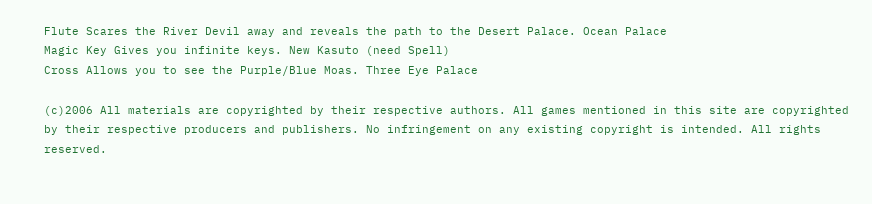Flute Scares the River Devil away and reveals the path to the Desert Palace. Ocean Palace
Magic Key Gives you infinite keys. New Kasuto (need Spell)
Cross Allows you to see the Purple/Blue Moas. Three Eye Palace

(c)2006 All materials are copyrighted by their respective authors. All games mentioned in this site are copyrighted by their respective producers and publishers. No infringement on any existing copyright is intended. All rights reserved.